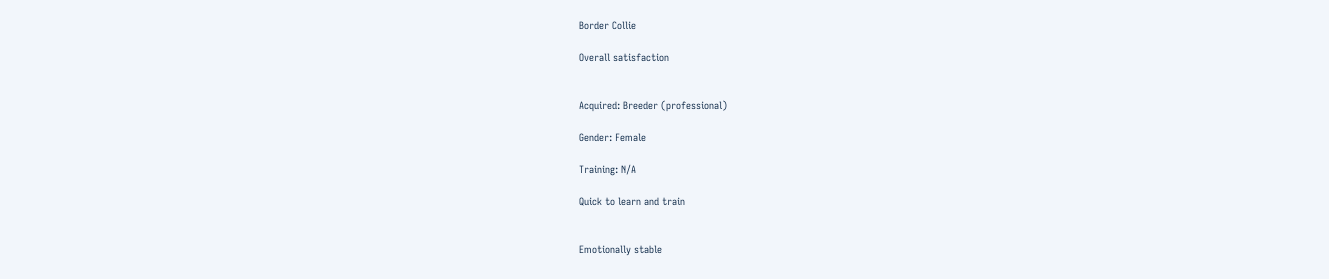Border Collie

Overall satisfaction


Acquired: Breeder (professional)

Gender: Female

Training: N/A

Quick to learn and train


Emotionally stable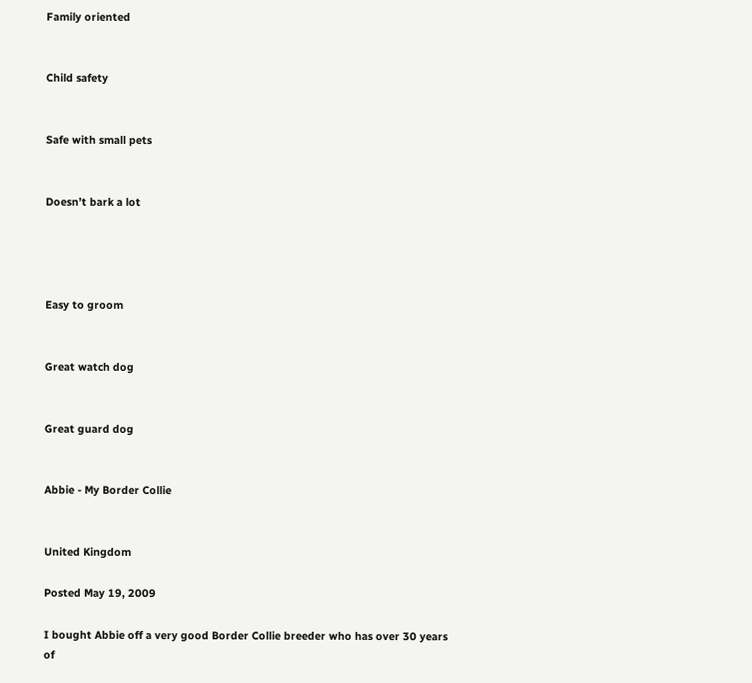Family oriented


Child safety


Safe with small pets


Doesn’t bark a lot




Easy to groom


Great watch dog


Great guard dog


Abbie - My Border Collie


United Kingdom

Posted May 19, 2009

I bought Abbie off a very good Border Collie breeder who has over 30 years of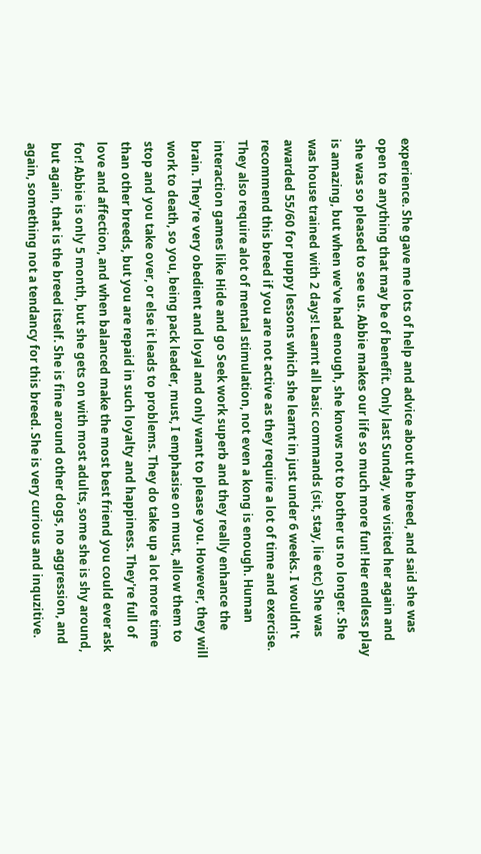experience. She gave me lots of help and advice about the breed, and said she was open to anything that may be of benefit. Only last Sunday, we visited her again and she was so pleased to see us. Abbie makes our life so much more fun! Her endless play is amazing, but when we've had enough, she knows not to bother us no longer. She was house trained with 2 days! Learnt all basic commands (sit, stay, lie etc) She was awarded 55/60 for puppy lessons which she learnt in just under 6 weeks. I wouldn't recommend this breed if you are not active as they require a lot of time and exercise. They also require alot of mental stimulation, not even a kong is enough. Human interaction games like Hide and go Seek work superb and they really enhance the brain. They're very obedient and loyal and only want to please you. However, they will work to death, so you, being pack leader, must, I emphasise on must, allow them to stop and you take over, or else it leads to problems. They do take up a lot more time than other breeds, but you are repaid in such loyalty and happiness. They're full of love and affection, and when balanced make the most best friend you could ever ask for! Abbie is only 5 month, but she gets on with most adults, some she is shy around, but again, that is the breed itself. She is fine around other dogs, no aggression, and again, something not a tendancy for this breed. She is very curious and inquzitive.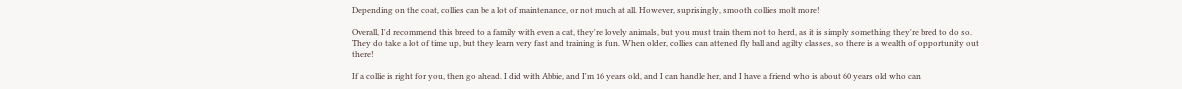Depending on the coat, collies can be a lot of maintenance, or not much at all. However, suprisingly, smooth collies molt more!

Overall, I'd recommend this breed to a family with even a cat, they're lovely animals, but you must train them not to herd, as it is simply something they're bred to do so. They do take a lot of time up, but they learn very fast and training is fun. When older, collies can attened fly ball and agilty classes, so there is a wealth of opportunity out there!

If a collie is right for you, then go ahead. I did with Abbie, and I'm 16 years old, and I can handle her, and I have a friend who is about 60 years old who can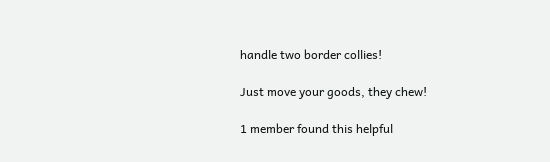handle two border collies!

Just move your goods, they chew!

1 member found this helpful